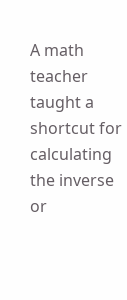A math teacher taught a shortcut for calculating the inverse or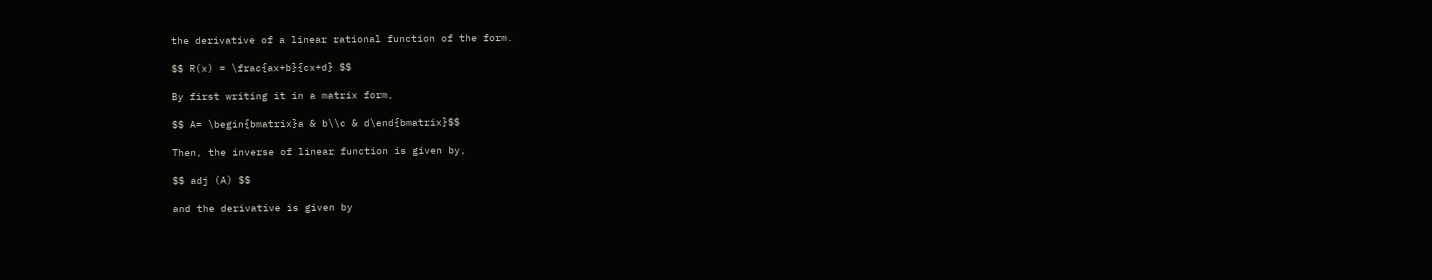the derivative of a linear rational function of the form.

$$ R(x) = \frac{ax+b}{cx+d} $$

By first writing it in a matrix form,

$$ A= \begin{bmatrix}a & b\\c & d\end{bmatrix}$$

Then, the inverse of linear function is given by,

$$ adj (A) $$

and the derivative is given by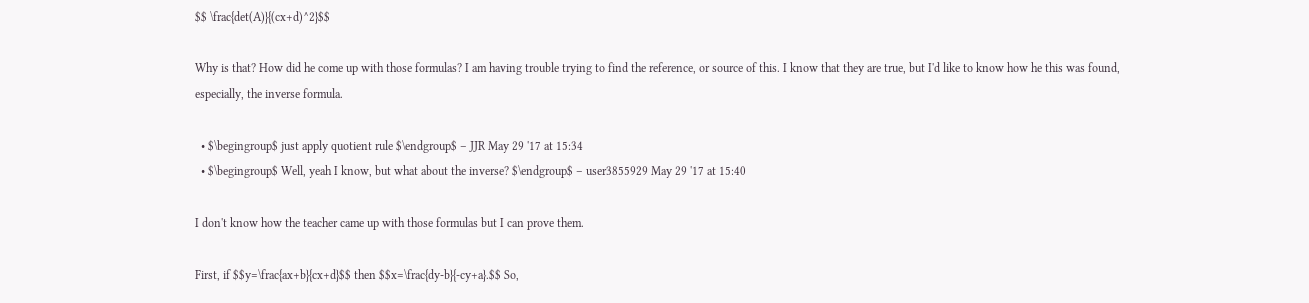$$ \frac{det(A)}{(cx+d)^2}$$

Why is that? How did he come up with those formulas? I am having trouble trying to find the reference, or source of this. I know that they are true, but I'd like to know how he this was found, especially, the inverse formula.

  • $\begingroup$ just apply quotient rule $\endgroup$ – JJR May 29 '17 at 15:34
  • $\begingroup$ Well, yeah I know, but what about the inverse? $\endgroup$ – user3855929 May 29 '17 at 15:40

I don't know how the teacher came up with those formulas but I can prove them.

First, if $$y=\frac{ax+b}{cx+d}$$ then $$x=\frac{dy-b}{-cy+a}.$$ So,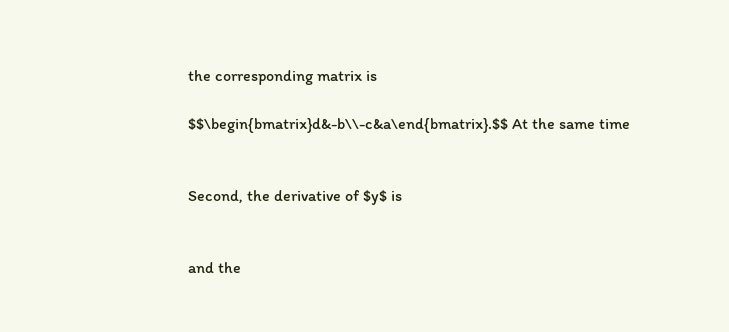the corresponding matrix is

$$\begin{bmatrix}d&-b\\-c&a\end{bmatrix}.$$ At the same time


Second, the derivative of $y$ is


and the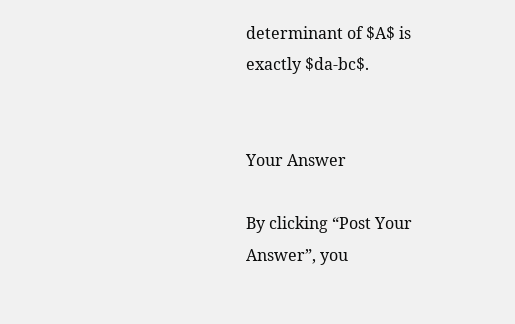determinant of $A$ is exactly $da-bc$.


Your Answer

By clicking “Post Your Answer”, you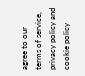agree to our terms of service, privacy policy and cookie policy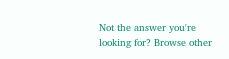Not the answer you're looking for? Browse other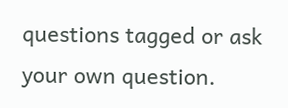questions tagged or ask your own question.